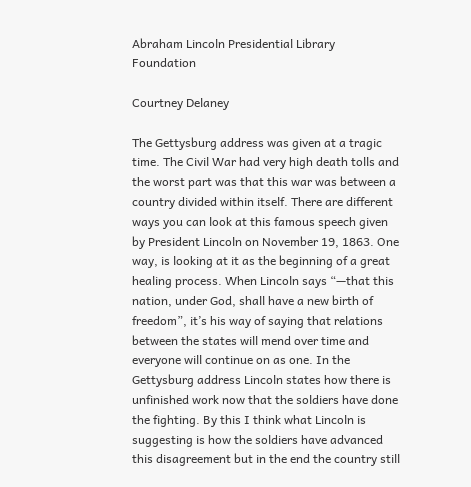Abraham Lincoln Presidential Library Foundation

Courtney Delaney

The Gettysburg address was given at a tragic time. The Civil War had very high death tolls and the worst part was that this war was between a country divided within itself. There are different ways you can look at this famous speech given by President Lincoln on November 19, 1863. One way, is looking at it as the beginning of a great healing process. When Lincoln says “—that this nation, under God, shall have a new birth of freedom”, it’s his way of saying that relations between the states will mend over time and everyone will continue on as one. In the Gettysburg address Lincoln states how there is unfinished work now that the soldiers have done the fighting. By this I think what Lincoln is suggesting is how the soldiers have advanced this disagreement but in the end the country still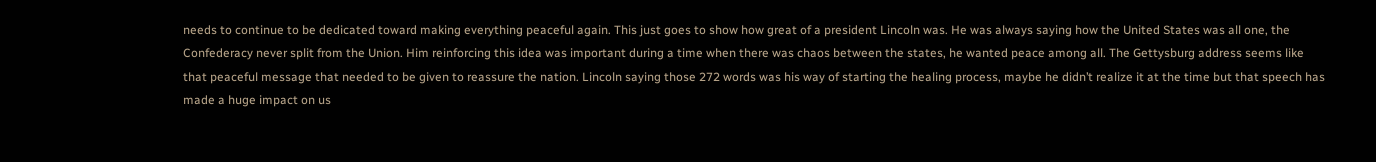needs to continue to be dedicated toward making everything peaceful again. This just goes to show how great of a president Lincoln was. He was always saying how the United States was all one, the Confederacy never split from the Union. Him reinforcing this idea was important during a time when there was chaos between the states, he wanted peace among all. The Gettysburg address seems like that peaceful message that needed to be given to reassure the nation. Lincoln saying those 272 words was his way of starting the healing process, maybe he didn’t realize it at the time but that speech has made a huge impact on us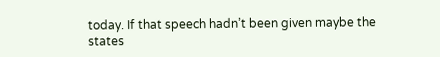today. If that speech hadn’t been given maybe the states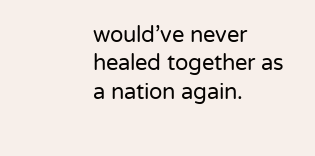would’ve never healed together as a nation again.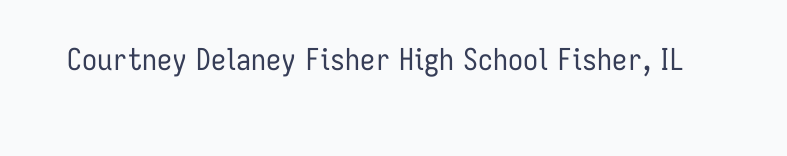Courtney Delaney Fisher High School Fisher, IL